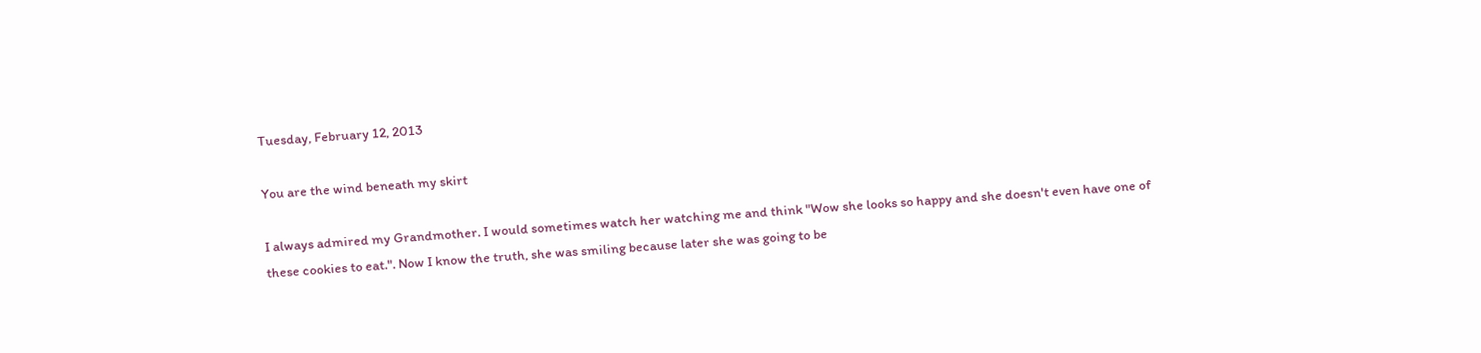Tuesday, February 12, 2013

You are the wind beneath my skirt

I always admired my Grandmother. I would sometimes watch her watching me and think "Wow she looks so happy and she doesn't even have one of these cookies to eat.". Now I know the truth, she was smiling because later she was going to be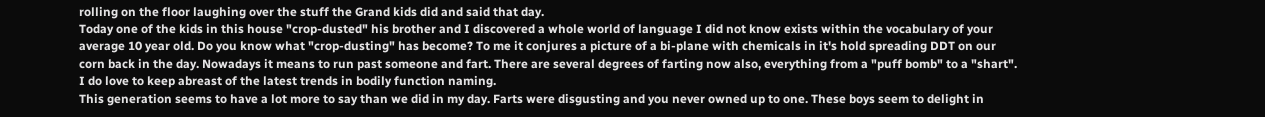rolling on the floor laughing over the stuff the Grand kids did and said that day.
Today one of the kids in this house "crop-dusted" his brother and I discovered a whole world of language I did not know exists within the vocabulary of your average 10 year old. Do you know what "crop-dusting" has become? To me it conjures a picture of a bi-plane with chemicals in it's hold spreading DDT on our corn back in the day. Nowadays it means to run past someone and fart. There are several degrees of farting now also, everything from a "puff bomb" to a "shart". I do love to keep abreast of the latest trends in bodily function naming.
This generation seems to have a lot more to say than we did in my day. Farts were disgusting and you never owned up to one. These boys seem to delight in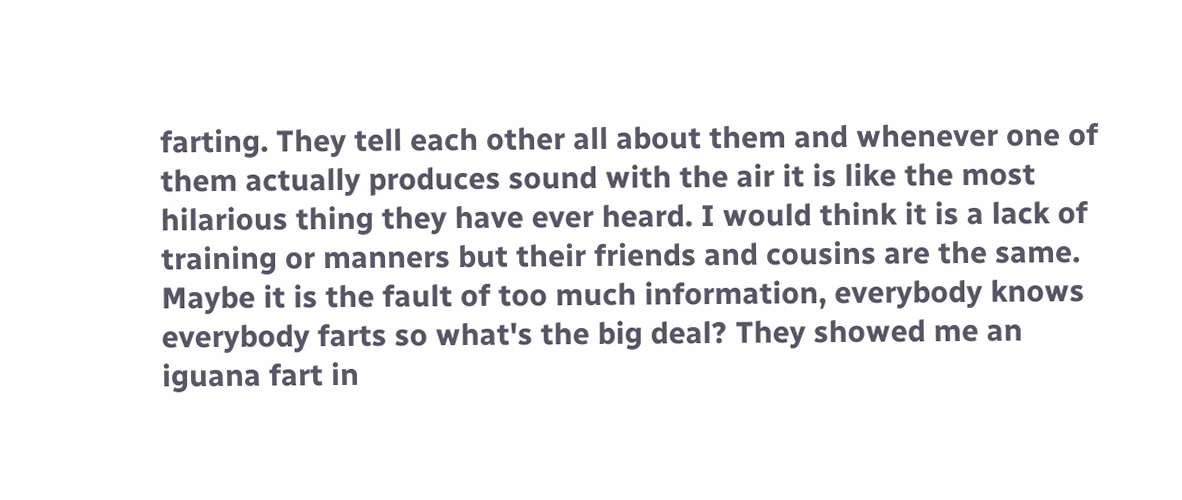farting. They tell each other all about them and whenever one of them actually produces sound with the air it is like the most hilarious thing they have ever heard. I would think it is a lack of training or manners but their friends and cousins are the same. Maybe it is the fault of too much information, everybody knows everybody farts so what's the big deal? They showed me an iguana fart in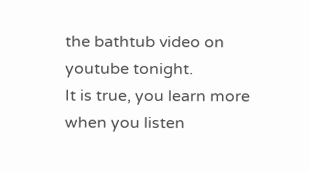the bathtub video on youtube tonight.
It is true, you learn more when you listen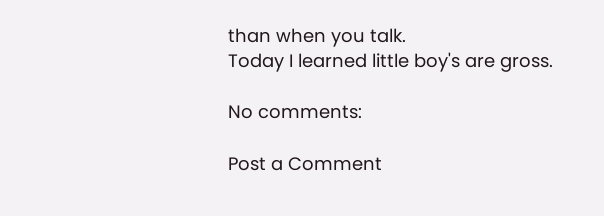than when you talk.
Today I learned little boy's are gross.

No comments:

Post a Comment